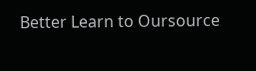Better Learn to Oursource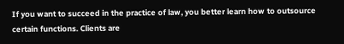If you want to succeed in the practice of law, you better learn how to outsource certain functions. Clients are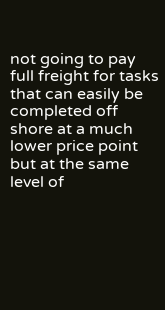not going to pay full freight for tasks that can easily be completed off shore at a much lower price point but at the same level of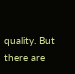quality. But there are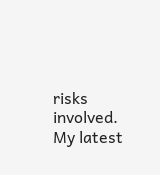risks involved. My latest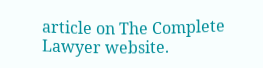article on The Complete Lawyer website.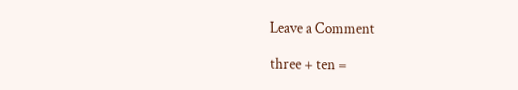Leave a Comment

three + ten =